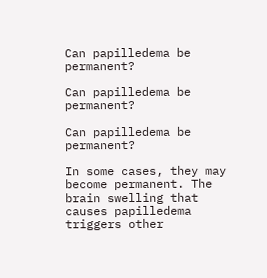Can papilledema be permanent?

Can papilledema be permanent?

Can papilledema be permanent?

In some cases, they may become permanent. The brain swelling that causes papilledema triggers other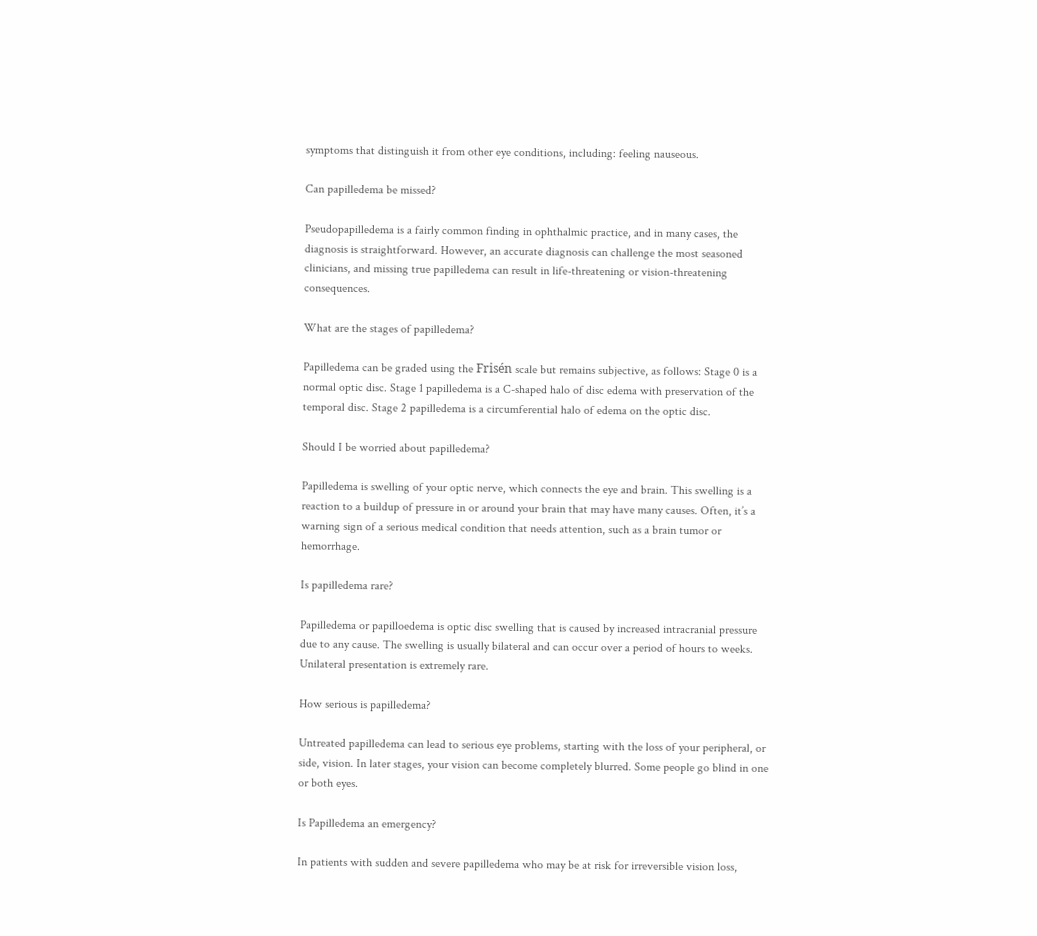symptoms that distinguish it from other eye conditions, including: feeling nauseous.

Can papilledema be missed?

Pseudopapilledema is a fairly common finding in ophthalmic practice, and in many cases, the diagnosis is straightforward. However, an accurate diagnosis can challenge the most seasoned clinicians, and missing true papilledema can result in life-threatening or vision-threatening consequences.

What are the stages of papilledema?

Papilledema can be graded using the Frisén scale but remains subjective, as follows: Stage 0 is a normal optic disc. Stage 1 papilledema is a C-shaped halo of disc edema with preservation of the temporal disc. Stage 2 papilledema is a circumferential halo of edema on the optic disc.

Should I be worried about papilledema?

Papilledema is swelling of your optic nerve, which connects the eye and brain. This swelling is a reaction to a buildup of pressure in or around your brain that may have many causes. Often, it’s a warning sign of a serious medical condition that needs attention, such as a brain tumor or hemorrhage.

Is papilledema rare?

Papilledema or papilloedema is optic disc swelling that is caused by increased intracranial pressure due to any cause. The swelling is usually bilateral and can occur over a period of hours to weeks. Unilateral presentation is extremely rare.

How serious is papilledema?

Untreated papilledema can lead to serious eye problems, starting with the loss of your peripheral, or side, vision. In later stages, your vision can become completely blurred. Some people go blind in one or both eyes.

Is Papilledema an emergency?

In patients with sudden and severe papilledema who may be at risk for irreversible vision loss,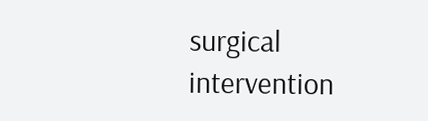surgical intervention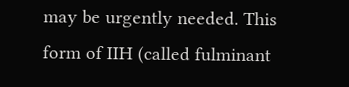may be urgently needed. This form of IIH (called fulminant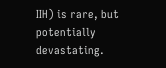IIH) is rare, but potentially devastating.